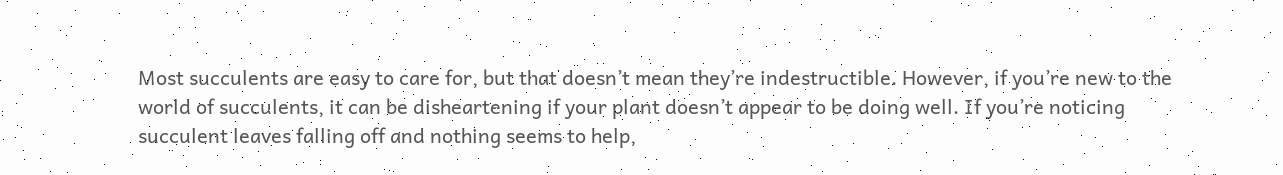Most succulents are easy to care for, but that doesn’t mean they’re indestructible. However, if you’re new to the world of succulents, it can be disheartening if your plant doesn’t appear to be doing well. If you’re noticing succulent leaves falling off and nothing seems to help,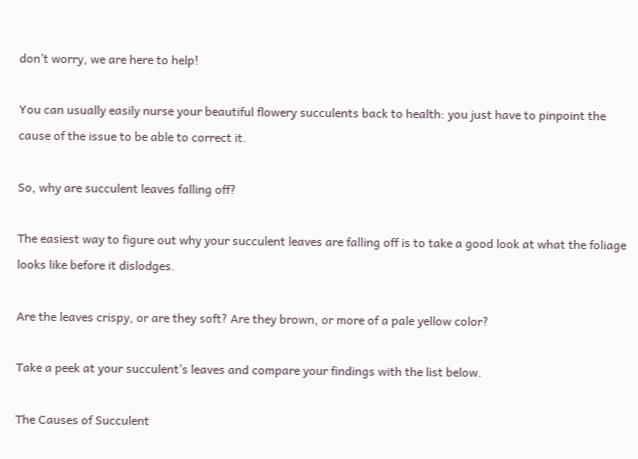don’t worry, we are here to help!

You can usually easily nurse your beautiful flowery succulents back to health: you just have to pinpoint the cause of the issue to be able to correct it.

So, why are succulent leaves falling off?

The easiest way to figure out why your succulent leaves are falling off is to take a good look at what the foliage looks like before it dislodges.

Are the leaves crispy, or are they soft? Are they brown, or more of a pale yellow color?

Take a peek at your succulent’s leaves and compare your findings with the list below.

The Causes of Succulent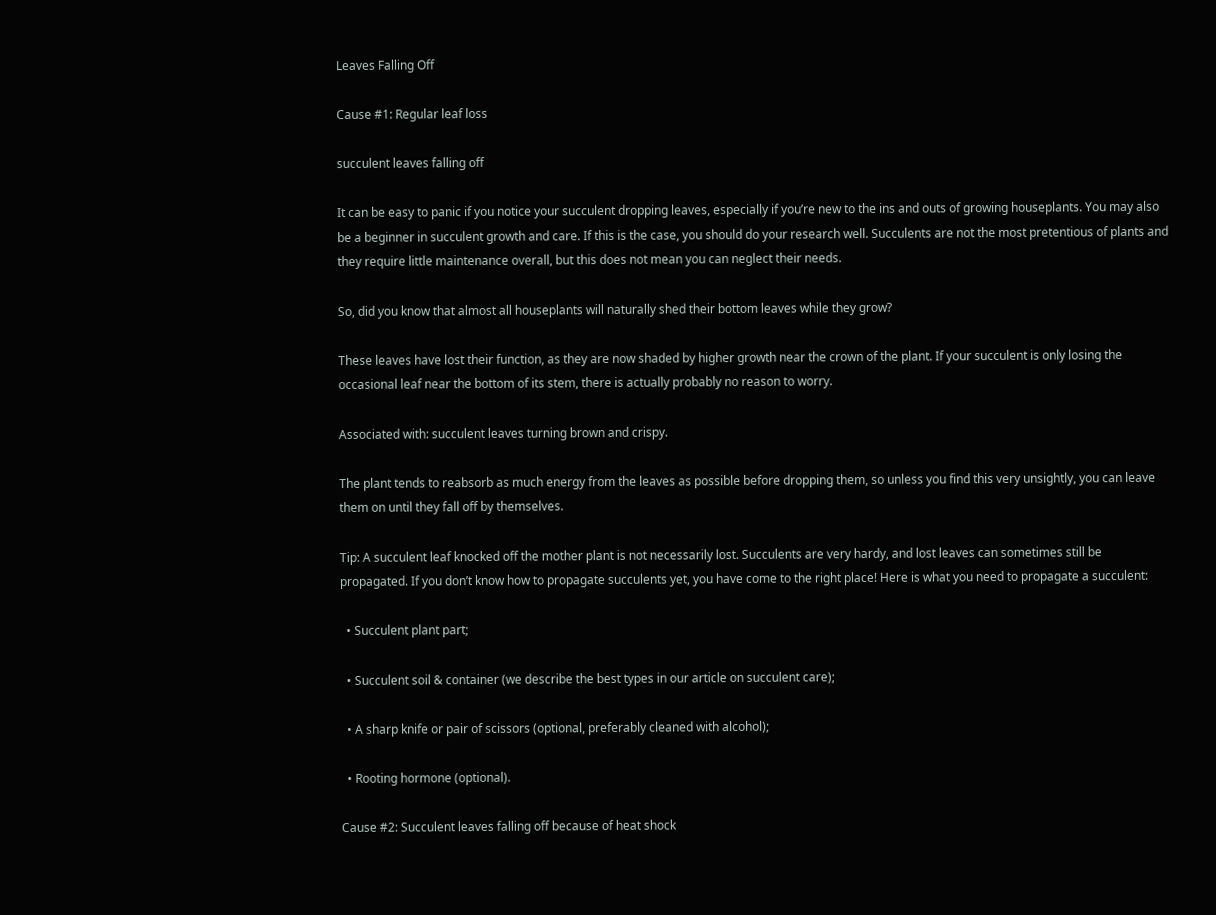Leaves Falling Off

Cause #1: Regular leaf loss

succulent leaves falling off

It can be easy to panic if you notice your succulent dropping leaves, especially if you’re new to the ins and outs of growing houseplants. You may also be a beginner in succulent growth and care. If this is the case, you should do your research well. Succulents are not the most pretentious of plants and they require little maintenance overall, but this does not mean you can neglect their needs.

So, did you know that almost all houseplants will naturally shed their bottom leaves while they grow?

These leaves have lost their function, as they are now shaded by higher growth near the crown of the plant. If your succulent is only losing the occasional leaf near the bottom of its stem, there is actually probably no reason to worry.

Associated with: succulent leaves turning brown and crispy.

The plant tends to reabsorb as much energy from the leaves as possible before dropping them, so unless you find this very unsightly, you can leave them on until they fall off by themselves.

Tip: A succulent leaf knocked off the mother plant is not necessarily lost. Succulents are very hardy, and lost leaves can sometimes still be propagated. If you don’t know how to propagate succulents yet, you have come to the right place! Here is what you need to propagate a succulent:

  • Succulent plant part;

  • Succulent soil & container (we describe the best types in our article on succulent care);

  • A sharp knife or pair of scissors (optional, preferably cleaned with alcohol);

  • Rooting hormone (optional).

Cause #2: Succulent leaves falling off because of heat shock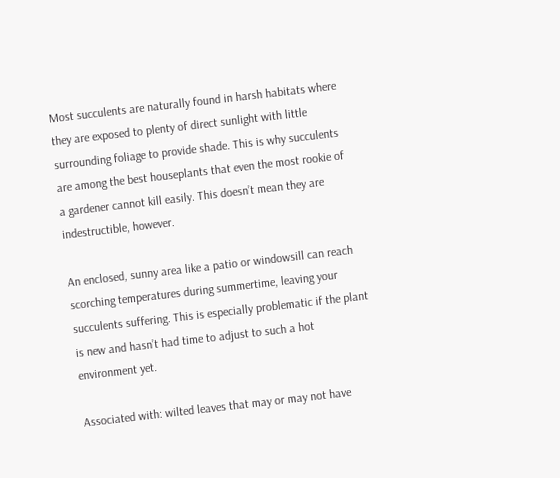Most succulents are naturally found in harsh habitats where they are exposed to plenty of direct sunlight with little surrounding foliage to provide shade. This is why succulents are among the best houseplants that even the most rookie of a gardener cannot kill easily. This doesn’t mean they are indestructible, however.

An enclosed, sunny area like a patio or windowsill can reach scorching temperatures during summertime, leaving your succulents suffering. This is especially problematic if the plant is new and hasn’t had time to adjust to such a hot environment yet.

Associated with: wilted leaves that may or may not have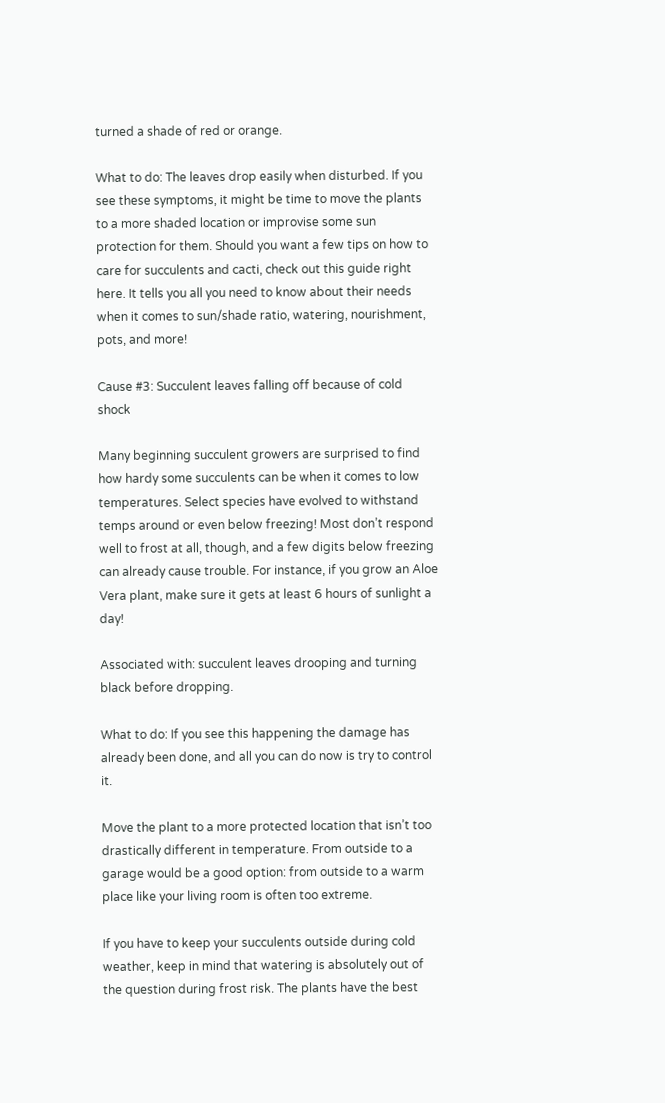turned a shade of red or orange.

What to do: The leaves drop easily when disturbed. If you see these symptoms, it might be time to move the plants to a more shaded location or improvise some sun protection for them. Should you want a few tips on how to care for succulents and cacti, check out this guide right here. It tells you all you need to know about their needs when it comes to sun/shade ratio, watering, nourishment, pots, and more!

Cause #3: Succulent leaves falling off because of cold shock

Many beginning succulent growers are surprised to find how hardy some succulents can be when it comes to low temperatures. Select species have evolved to withstand temps around or even below freezing! Most don’t respond well to frost at all, though, and a few digits below freezing can already cause trouble. For instance, if you grow an Aloe Vera plant, make sure it gets at least 6 hours of sunlight a day!

Associated with: succulent leaves drooping and turning black before dropping.

What to do: If you see this happening the damage has already been done, and all you can do now is try to control it.

Move the plant to a more protected location that isn’t too drastically different in temperature. From outside to a garage would be a good option: from outside to a warm place like your living room is often too extreme.

If you have to keep your succulents outside during cold weather, keep in mind that watering is absolutely out of the question during frost risk. The plants have the best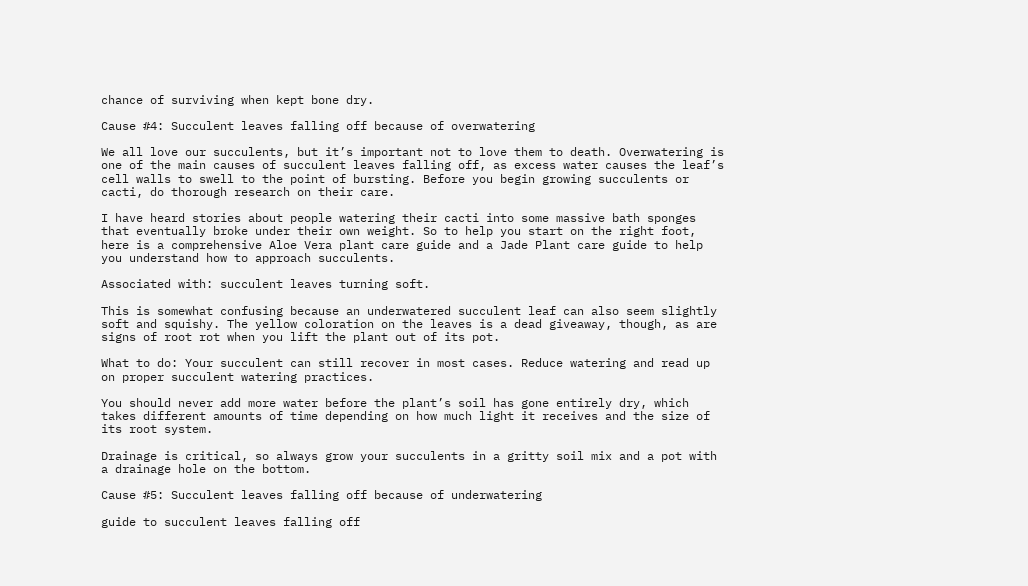chance of surviving when kept bone dry.

Cause #4: Succulent leaves falling off because of overwatering

We all love our succulents, but it’s important not to love them to death. Overwatering is one of the main causes of succulent leaves falling off, as excess water causes the leaf’s cell walls to swell to the point of bursting. Before you begin growing succulents or cacti, do thorough research on their care.

I have heard stories about people watering their cacti into some massive bath sponges that eventually broke under their own weight. So to help you start on the right foot, here is a comprehensive Aloe Vera plant care guide and a Jade Plant care guide to help you understand how to approach succulents.

Associated with: succulent leaves turning soft.

This is somewhat confusing because an underwatered succulent leaf can also seem slightly soft and squishy. The yellow coloration on the leaves is a dead giveaway, though, as are signs of root rot when you lift the plant out of its pot.

What to do: Your succulent can still recover in most cases. Reduce watering and read up on proper succulent watering practices.

You should never add more water before the plant’s soil has gone entirely dry, which takes different amounts of time depending on how much light it receives and the size of its root system.

Drainage is critical, so always grow your succulents in a gritty soil mix and a pot with a drainage hole on the bottom.

Cause #5: Succulent leaves falling off because of underwatering

guide to succulent leaves falling off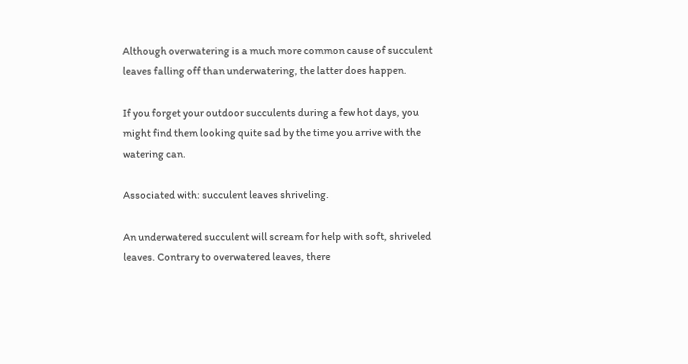Although overwatering is a much more common cause of succulent leaves falling off than underwatering, the latter does happen.

If you forget your outdoor succulents during a few hot days, you might find them looking quite sad by the time you arrive with the watering can.

Associated with: succulent leaves shriveling.

An underwatered succulent will scream for help with soft, shriveled leaves. Contrary to overwatered leaves, there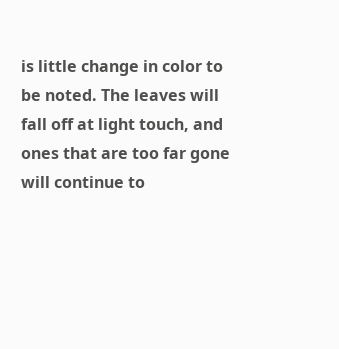is little change in color to be noted. The leaves will fall off at light touch, and ones that are too far gone will continue to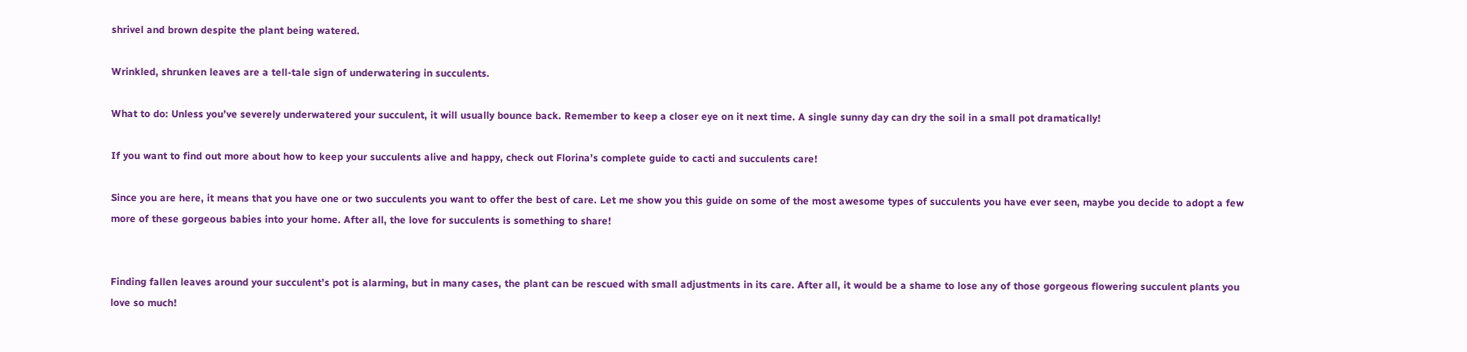shrivel and brown despite the plant being watered.

Wrinkled, shrunken leaves are a tell-tale sign of underwatering in succulents.

What to do: Unless you’ve severely underwatered your succulent, it will usually bounce back. Remember to keep a closer eye on it next time. A single sunny day can dry the soil in a small pot dramatically!

If you want to find out more about how to keep your succulents alive and happy, check out Florina’s complete guide to cacti and succulents care!

Since you are here, it means that you have one or two succulents you want to offer the best of care. Let me show you this guide on some of the most awesome types of succulents you have ever seen, maybe you decide to adopt a few more of these gorgeous babies into your home. After all, the love for succulents is something to share!


Finding fallen leaves around your succulent’s pot is alarming, but in many cases, the plant can be rescued with small adjustments in its care. After all, it would be a shame to lose any of those gorgeous flowering succulent plants you love so much!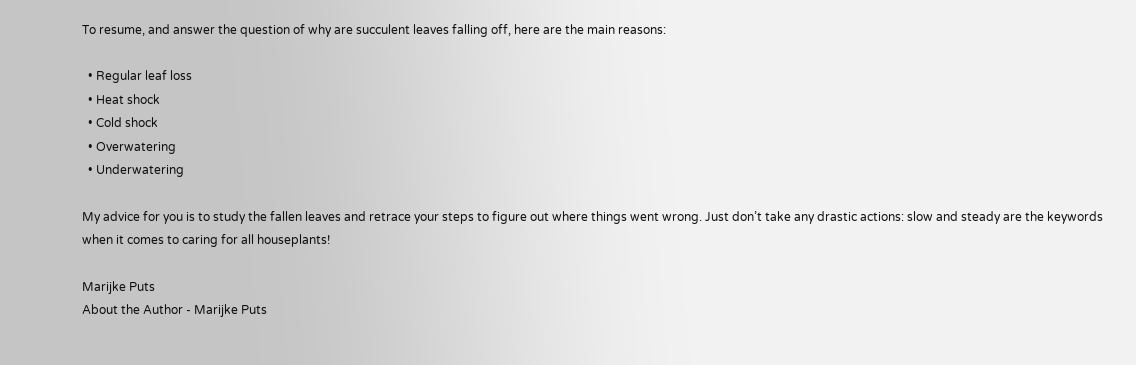To resume, and answer the question of why are succulent leaves falling off, here are the main reasons:

  • Regular leaf loss
  • Heat shock
  • Cold shock
  • Overwatering
  • Underwatering

My advice for you is to study the fallen leaves and retrace your steps to figure out where things went wrong. Just don’t take any drastic actions: slow and steady are the keywords when it comes to caring for all houseplants!

Marijke Puts
About the Author - Marijke Puts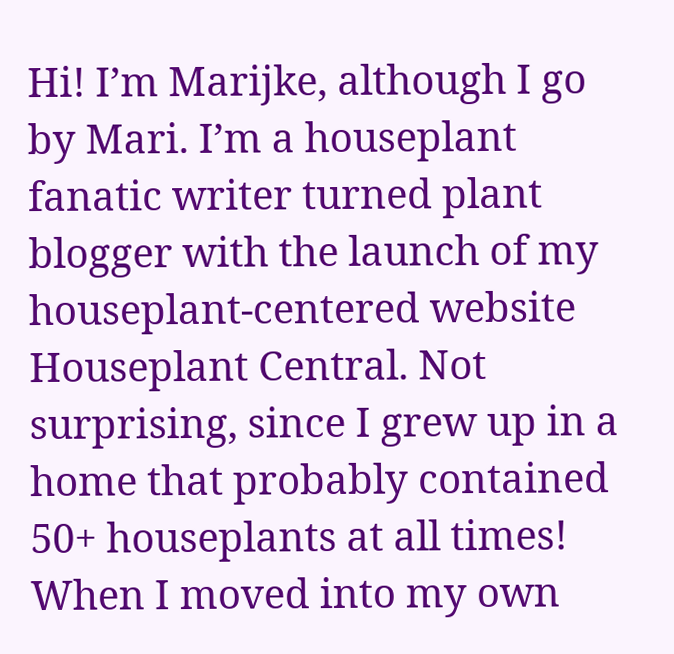Hi! I’m Marijke, although I go by Mari. I’m a houseplant fanatic writer turned plant blogger with the launch of my houseplant-centered website Houseplant Central. Not surprising, since I grew up in a home that probably contained 50+ houseplants at all times! When I moved into my own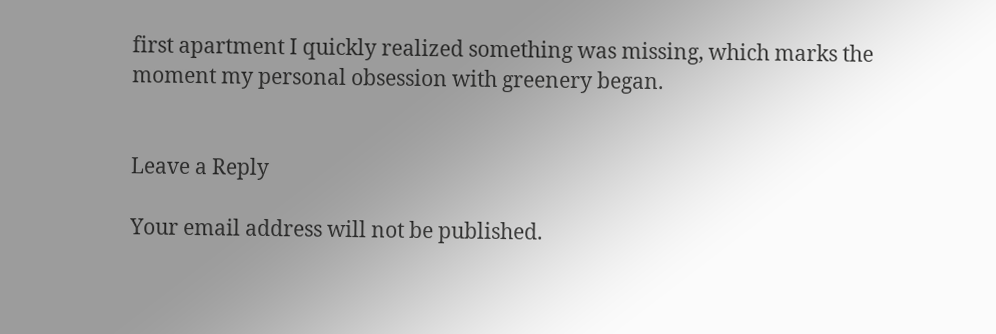first apartment I quickly realized something was missing, which marks the moment my personal obsession with greenery began.


Leave a Reply

Your email address will not be published.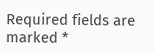Required fields are marked *